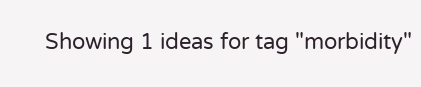Showing 1 ideas for tag "morbidity"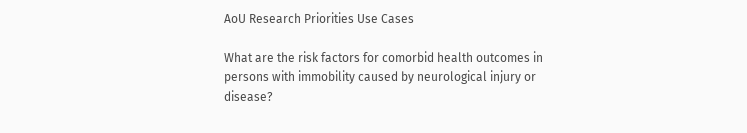AoU Research Priorities Use Cases

What are the risk factors for comorbid health outcomes in persons with immobility caused by neurological injury or disease?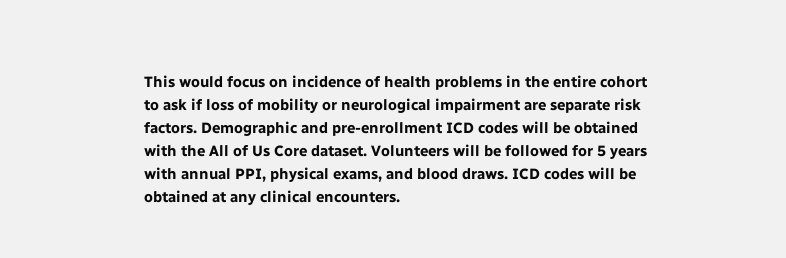This would focus on incidence of health problems in the entire cohort to ask if loss of mobility or neurological impairment are separate risk factors. Demographic and pre-enrollment ICD codes will be obtained with the All of Us Core dataset. Volunteers will be followed for 5 years with annual PPI, physical exams, and blood draws. ICD codes will be obtained at any clinical encounters.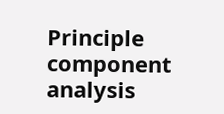Principle component analysis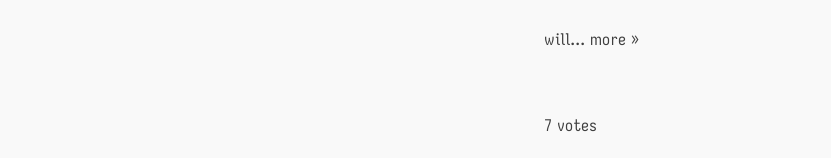will... more »


7 votes